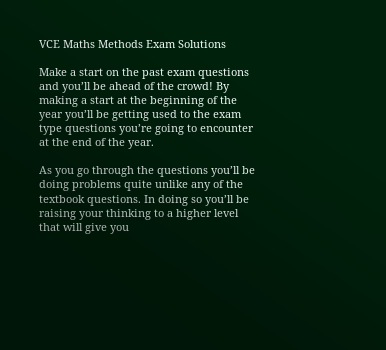VCE Maths Methods Exam Solutions

Make a start on the past exam questions and you’ll be ahead of the crowd! By making a start at the beginning of the year you’ll be getting used to the exam type questions you’re going to encounter at the end of the year.

As you go through the questions you’ll be doing problems quite unlike any of the textbook questions. In doing so you’ll be raising your thinking to a higher level that will give you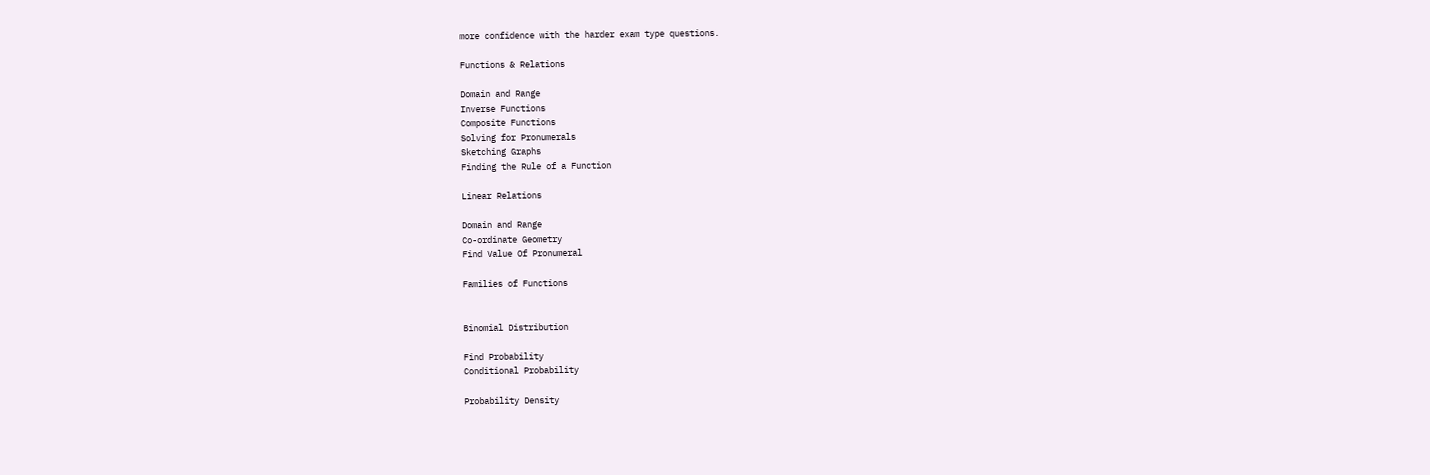more confidence with the harder exam type questions.

Functions & Relations

Domain and Range
Inverse Functions
Composite Functions
Solving for Pronumerals
Sketching Graphs
Finding the Rule of a Function

Linear Relations

Domain and Range
Co-ordinate Geometry
Find Value Of Pronumeral

Families of Functions


Binomial Distribution

Find Probability
Conditional Probability

Probability Density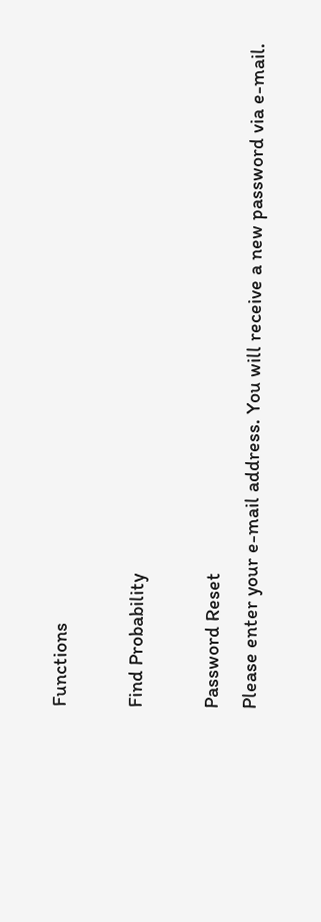Functions

Find Probability

Password Reset
Please enter your e-mail address. You will receive a new password via e-mail.